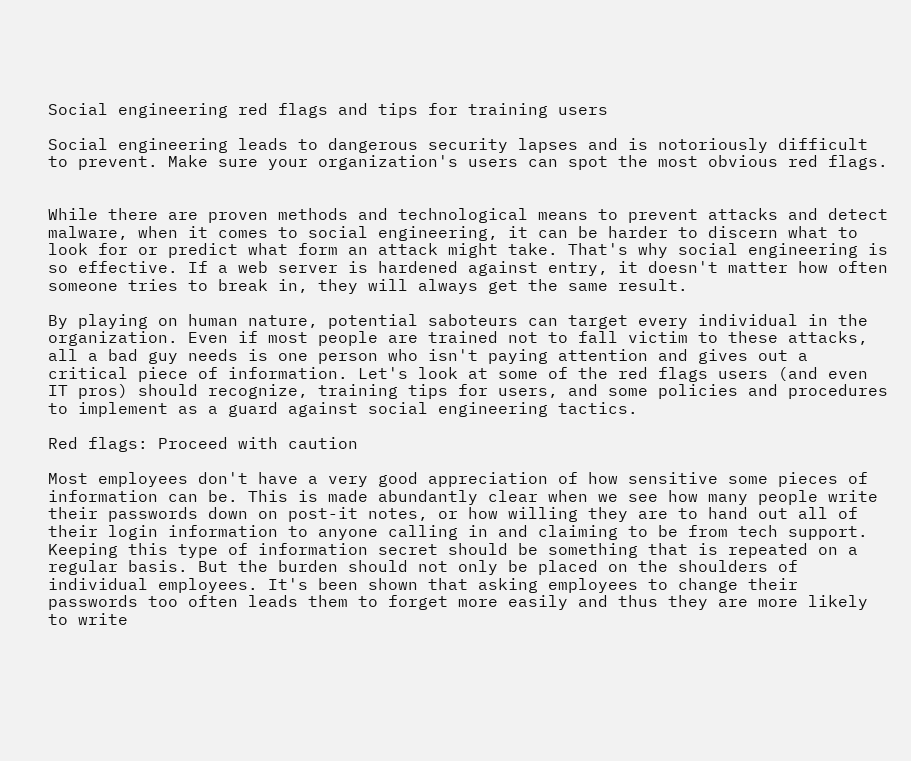Social engineering red flags and tips for training users

Social engineering leads to dangerous security lapses and is notoriously difficult to prevent. Make sure your organization's users can spot the most obvious red flags.


While there are proven methods and technological means to prevent attacks and detect malware, when it comes to social engineering, it can be harder to discern what to look for or predict what form an attack might take. That's why social engineering is so effective. If a web server is hardened against entry, it doesn't matter how often someone tries to break in, they will always get the same result.

By playing on human nature, potential saboteurs can target every individual in the organization. Even if most people are trained not to fall victim to these attacks, all a bad guy needs is one person who isn't paying attention and gives out a critical piece of information. Let's look at some of the red flags users (and even IT pros) should recognize, training tips for users, and some policies and procedures to implement as a guard against social engineering tactics.

Red flags: Proceed with caution

Most employees don't have a very good appreciation of how sensitive some pieces of information can be. This is made abundantly clear when we see how many people write their passwords down on post-it notes, or how willing they are to hand out all of their login information to anyone calling in and claiming to be from tech support. Keeping this type of information secret should be something that is repeated on a regular basis. But the burden should not only be placed on the shoulders of individual employees. It's been shown that asking employees to change their passwords too often leads them to forget more easily and thus they are more likely to write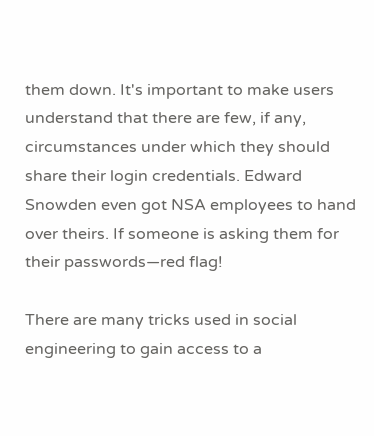them down. It's important to make users understand that there are few, if any, circumstances under which they should share their login credentials. Edward Snowden even got NSA employees to hand over theirs. If someone is asking them for their passwords—red flag!

There are many tricks used in social engineering to gain access to a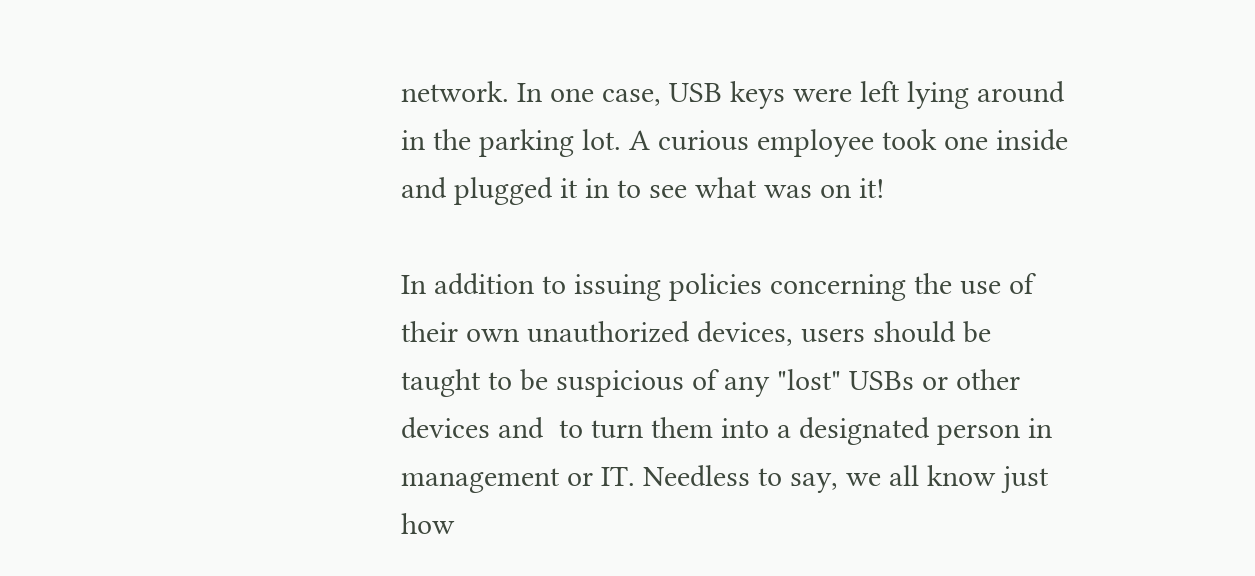network. In one case, USB keys were left lying around in the parking lot. A curious employee took one inside and plugged it in to see what was on it!

In addition to issuing policies concerning the use of their own unauthorized devices, users should be taught to be suspicious of any "lost" USBs or other devices and  to turn them into a designated person in management or IT. Needless to say, we all know just how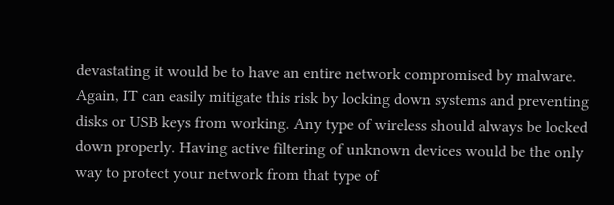devastating it would be to have an entire network compromised by malware. Again, IT can easily mitigate this risk by locking down systems and preventing disks or USB keys from working. Any type of wireless should always be locked down properly. Having active filtering of unknown devices would be the only way to protect your network from that type of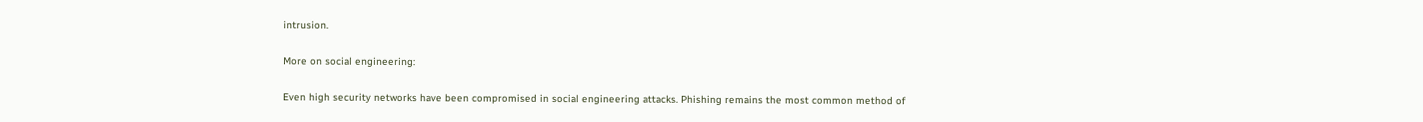intrusion.

More on social engineering:

Even high security networks have been compromised in social engineering attacks. Phishing remains the most common method of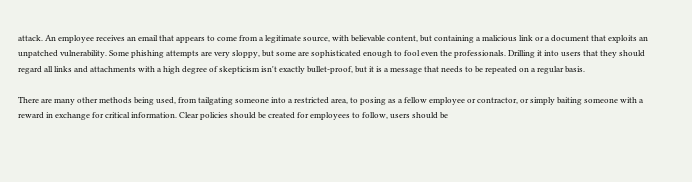attack. An employee receives an email that appears to come from a legitimate source, with believable content, but containing a malicious link or a document that exploits an unpatched vulnerability. Some phishing attempts are very sloppy, but some are sophisticated enough to fool even the professionals. Drilling it into users that they should regard all links and attachments with a high degree of skepticism isn't exactly bullet-proof, but it is a message that needs to be repeated on a regular basis.

There are many other methods being used, from tailgating someone into a restricted area, to posing as a fellow employee or contractor, or simply baiting someone with a reward in exchange for critical information. Clear policies should be created for employees to follow, users should be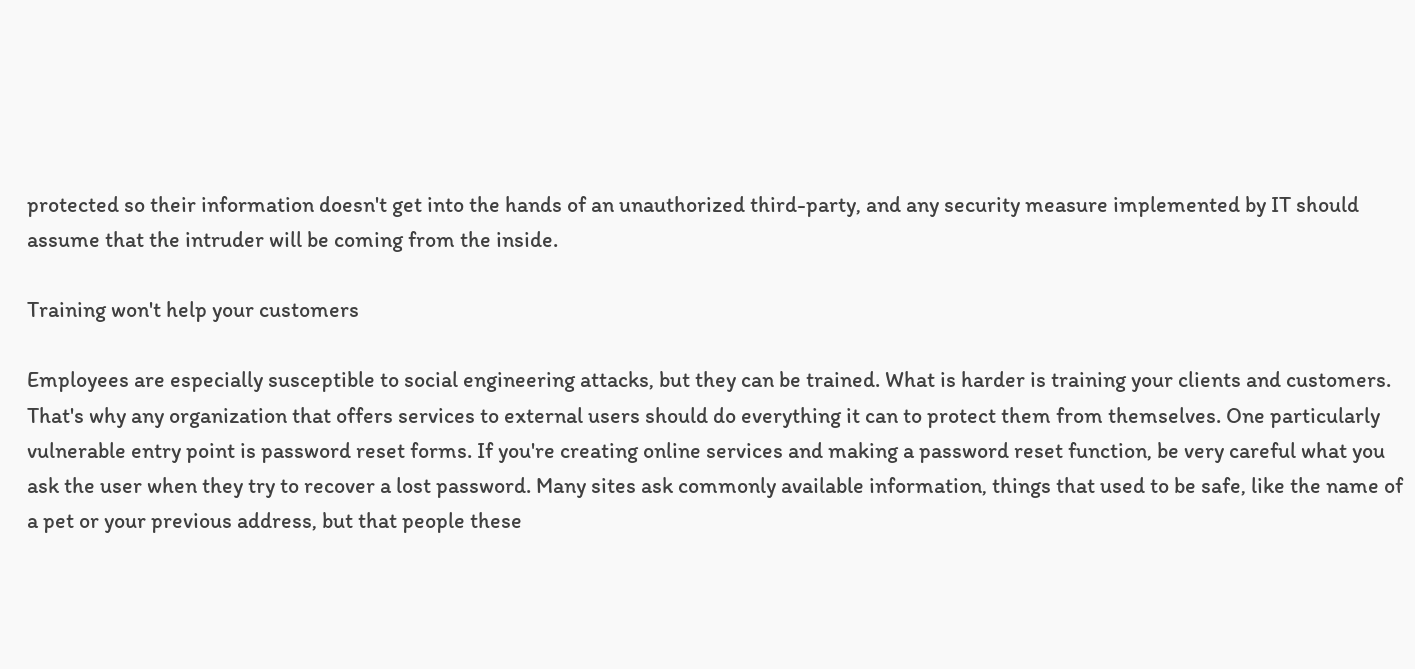protected so their information doesn't get into the hands of an unauthorized third-party, and any security measure implemented by IT should assume that the intruder will be coming from the inside.

Training won't help your customers

Employees are especially susceptible to social engineering attacks, but they can be trained. What is harder is training your clients and customers. That's why any organization that offers services to external users should do everything it can to protect them from themselves. One particularly vulnerable entry point is password reset forms. If you're creating online services and making a password reset function, be very careful what you ask the user when they try to recover a lost password. Many sites ask commonly available information, things that used to be safe, like the name of a pet or your previous address, but that people these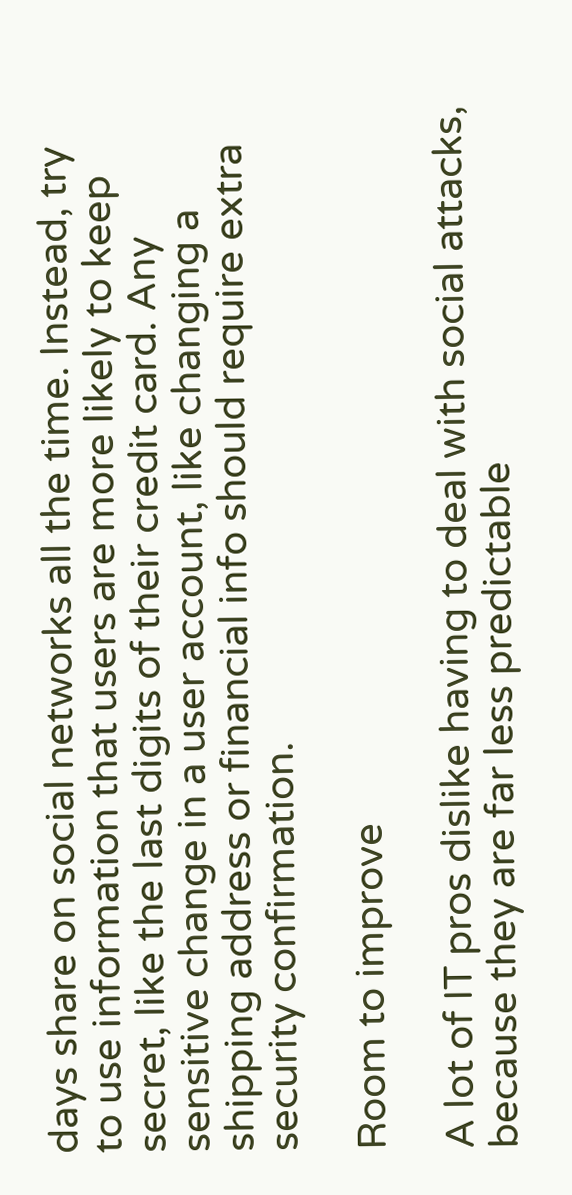days share on social networks all the time. Instead, try to use information that users are more likely to keep secret, like the last digits of their credit card. Any sensitive change in a user account, like changing a shipping address or financial info should require extra security confirmation.

Room to improve

A lot of IT pros dislike having to deal with social attacks, because they are far less predictable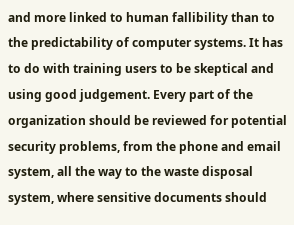and more linked to human fallibility than to the predictability of computer systems. It has to do with training users to be skeptical and using good judgement. Every part of the organization should be reviewed for potential security problems, from the phone and email system, all the way to the waste disposal system, where sensitive documents should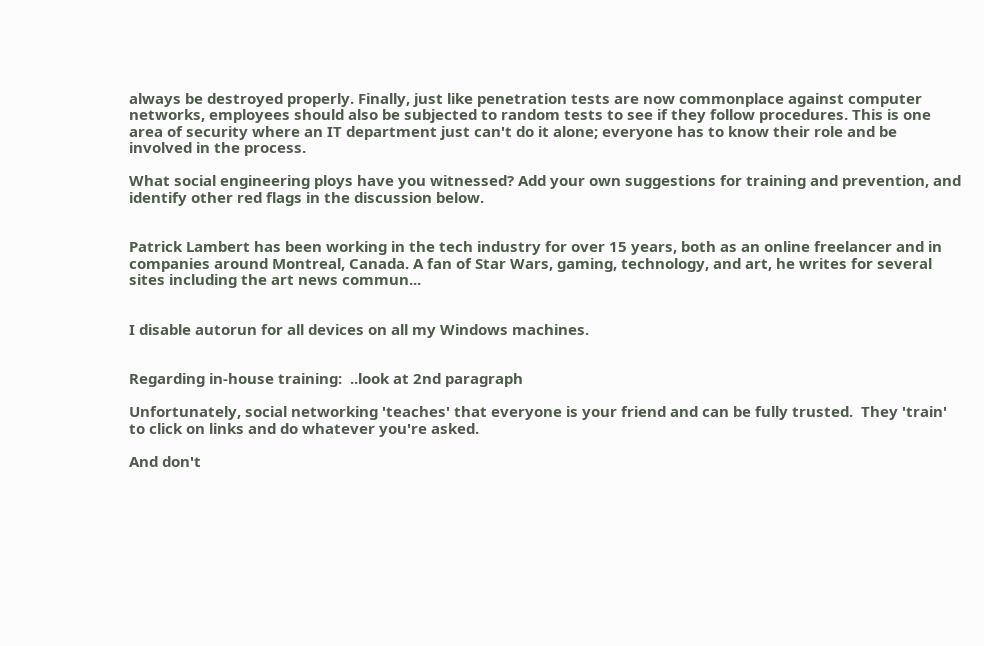always be destroyed properly. Finally, just like penetration tests are now commonplace against computer networks, employees should also be subjected to random tests to see if they follow procedures. This is one area of security where an IT department just can't do it alone; everyone has to know their role and be involved in the process.

What social engineering ploys have you witnessed? Add your own suggestions for training and prevention, and identify other red flags in the discussion below.


Patrick Lambert has been working in the tech industry for over 15 years, both as an online freelancer and in companies around Montreal, Canada. A fan of Star Wars, gaming, technology, and art, he writes for several sites including the art news commun...


I disable autorun for all devices on all my Windows machines.


Regarding in-house training:  ..look at 2nd paragraph

Unfortunately, social networking 'teaches' that everyone is your friend and can be fully trusted.  They 'train' to click on links and do whatever you're asked.

And don't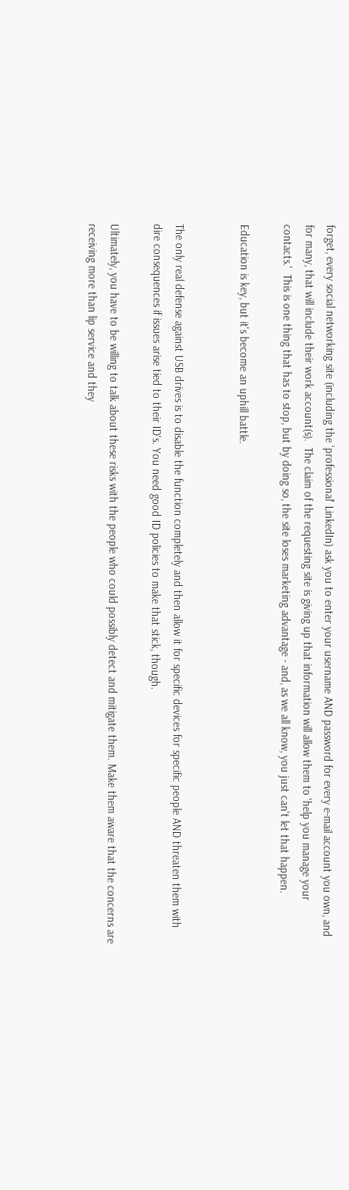forget, every social networking site (including the 'professional' LinkedIn) ask you to enter your username AND password for every e-mail account you own, and for many, that will include their work account(s).  The claim of the requesting site is giving up that information will allow them to 'help you manage your contacts.'  This is one thing that has to stop, but by doing so, the site loses marketing advantage - and, as we all know, you just can't let that happen.

Education is key, but it's become an uphill battle.


The only real defense against USB drives is to disable the function completely and then allow it for specific devices for specific people AND threaten them with dire consequences if issues arise tied to their ID's. You need good ID policies to make that stick, though.

Ultimately, you have to be willing to talk about these risks with the people who could possibly detect and mitigate them. Make them aware that the concerns are receiving more than lip service and they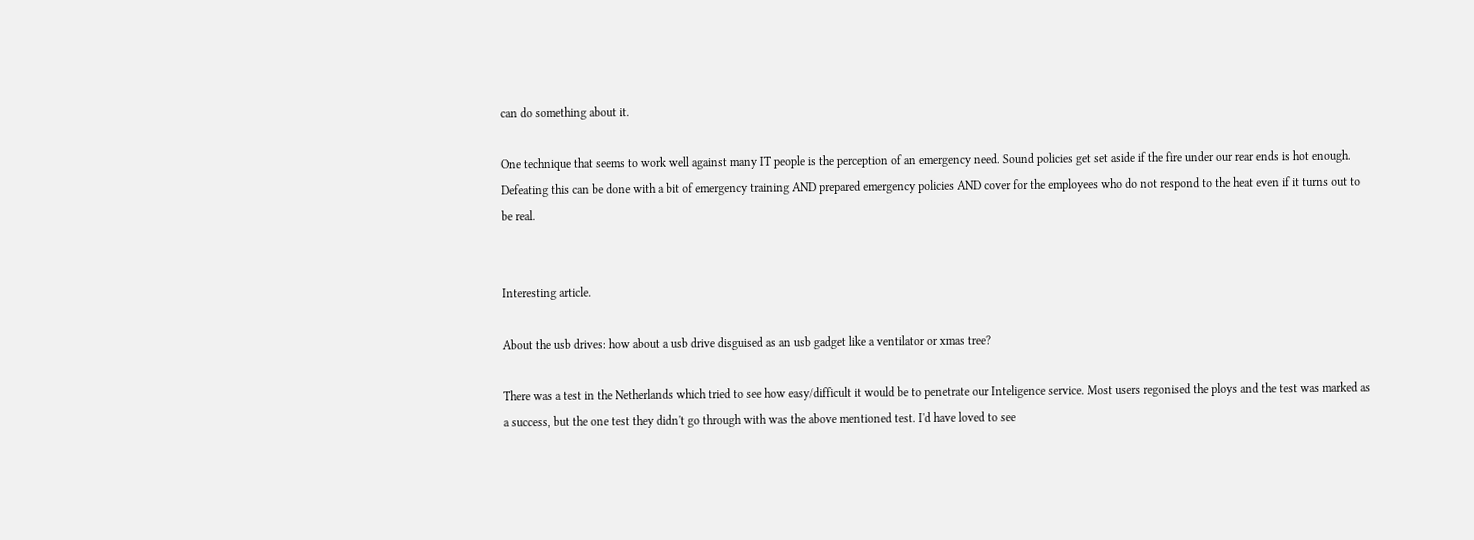can do something about it.

One technique that seems to work well against many IT people is the perception of an emergency need. Sound policies get set aside if the fire under our rear ends is hot enough. Defeating this can be done with a bit of emergency training AND prepared emergency policies AND cover for the employees who do not respond to the heat even if it turns out to be real.


Interesting article.

About the usb drives: how about a usb drive disguised as an usb gadget like a ventilator or xmas tree?

There was a test in the Netherlands which tried to see how easy/difficult it would be to penetrate our Inteligence service. Most users regonised the ploys and the test was marked as a success, but the one test they didn't go through with was the above mentioned test. I'd have loved to see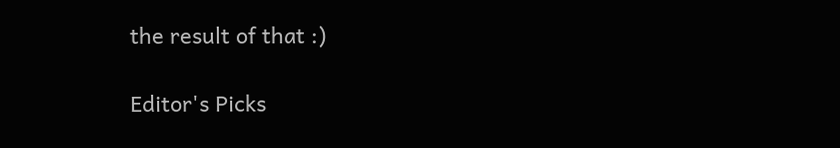the result of that :)

Editor's Picks